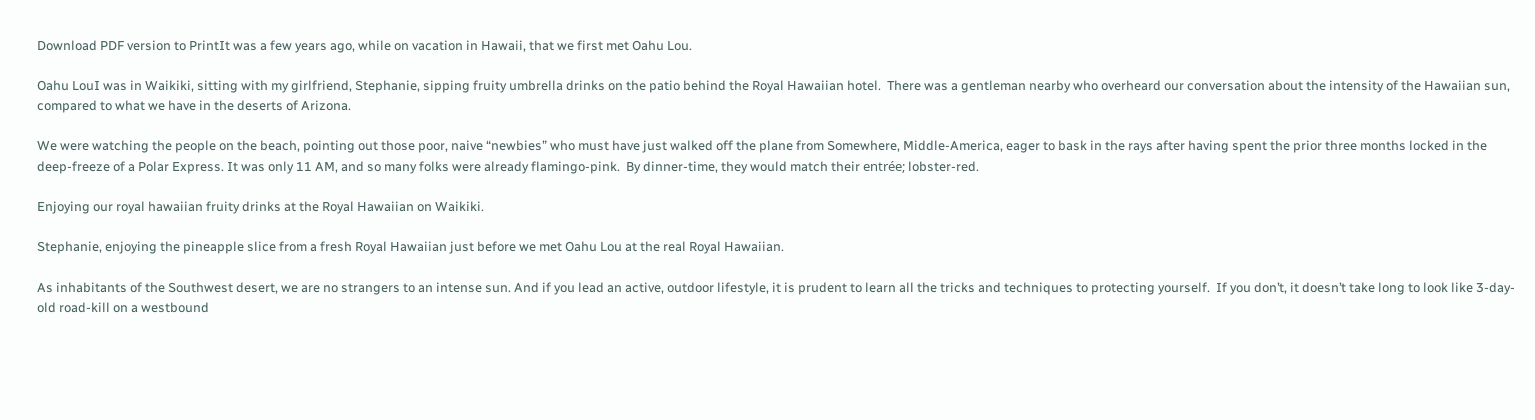Download PDF version to PrintIt was a few years ago, while on vacation in Hawaii, that we first met Oahu Lou.

Oahu LouI was in Waikiki, sitting with my girlfriend, Stephanie, sipping fruity umbrella drinks on the patio behind the Royal Hawaiian hotel.  There was a gentleman nearby who overheard our conversation about the intensity of the Hawaiian sun, compared to what we have in the deserts of Arizona.

We were watching the people on the beach, pointing out those poor, naive “newbies” who must have just walked off the plane from Somewhere, Middle-America, eager to bask in the rays after having spent the prior three months locked in the deep-freeze of a Polar Express. It was only 11 AM, and so many folks were already flamingo-pink.  By dinner-time, they would match their entrée; lobster-red.

Enjoying our royal hawaiian fruity drinks at the Royal Hawaiian on Waikiki.

Stephanie, enjoying the pineapple slice from a fresh Royal Hawaiian just before we met Oahu Lou at the real Royal Hawaiian.

As inhabitants of the Southwest desert, we are no strangers to an intense sun. And if you lead an active, outdoor lifestyle, it is prudent to learn all the tricks and techniques to protecting yourself.  If you don’t, it doesn’t take long to look like 3-day-old road-kill on a westbound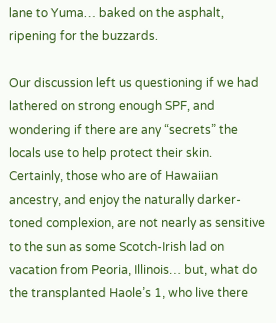lane to Yuma… baked on the asphalt, ripening for the buzzards.

Our discussion left us questioning if we had lathered on strong enough SPF, and wondering if there are any “secrets” the locals use to help protect their skin.  Certainly, those who are of Hawaiian ancestry, and enjoy the naturally darker-toned complexion, are not nearly as sensitive to the sun as some Scotch-Irish lad on vacation from Peoria, Illinois… but, what do the transplanted Haole’s 1, who live there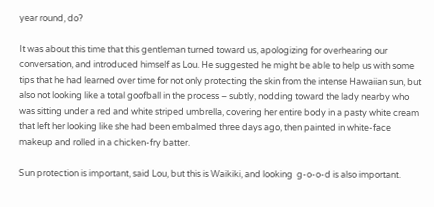year round, do?

It was about this time that this gentleman turned toward us, apologizing for overhearing our conversation, and introduced himself as Lou. He suggested he might be able to help us with some tips that he had learned over time for not only protecting the skin from the intense Hawaiian sun, but also not looking like a total goofball in the process – subtly, nodding toward the lady nearby who was sitting under a red and white striped umbrella, covering her entire body in a pasty white cream that left her looking like she had been embalmed three days ago, then painted in white-face makeup and rolled in a chicken-fry batter.

Sun protection is important, said Lou, but this is Waikiki, and looking  g-o-o-d is also important.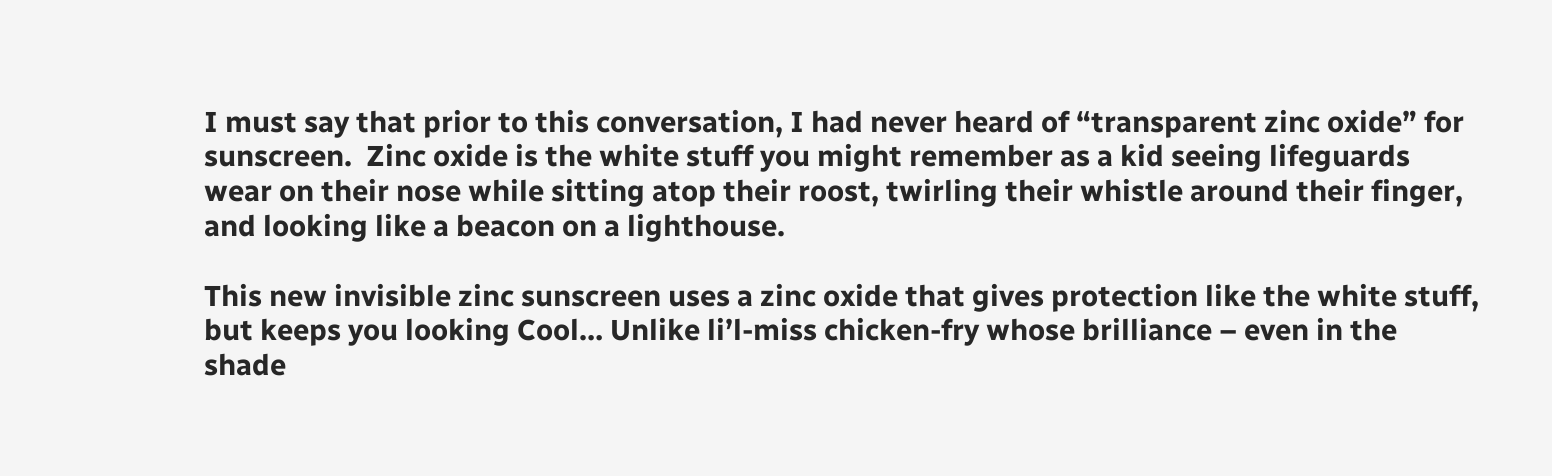I must say that prior to this conversation, I had never heard of “transparent zinc oxide” for sunscreen.  Zinc oxide is the white stuff you might remember as a kid seeing lifeguards wear on their nose while sitting atop their roost, twirling their whistle around their finger, and looking like a beacon on a lighthouse.

This new invisible zinc sunscreen uses a zinc oxide that gives protection like the white stuff, but keeps you looking Cool… Unlike li’l-miss chicken-fry whose brilliance – even in the shade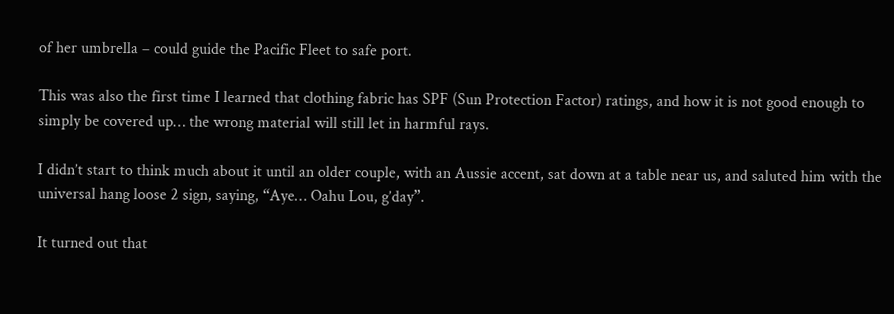of her umbrella – could guide the Pacific Fleet to safe port.

This was also the first time I learned that clothing fabric has SPF (Sun Protection Factor) ratings, and how it is not good enough to simply be covered up… the wrong material will still let in harmful rays.

I didn’t start to think much about it until an older couple, with an Aussie accent, sat down at a table near us, and saluted him with the universal hang loose 2 sign, saying, “Aye… Oahu Lou, g’day”.

It turned out that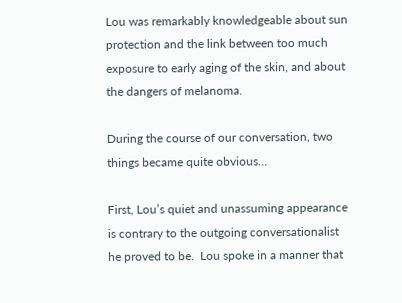Lou was remarkably knowledgeable about sun protection and the link between too much exposure to early aging of the skin, and about the dangers of melanoma.

During the course of our conversation, two things became quite obvious…

First, Lou’s quiet and unassuming appearance is contrary to the outgoing conversationalist he proved to be.  Lou spoke in a manner that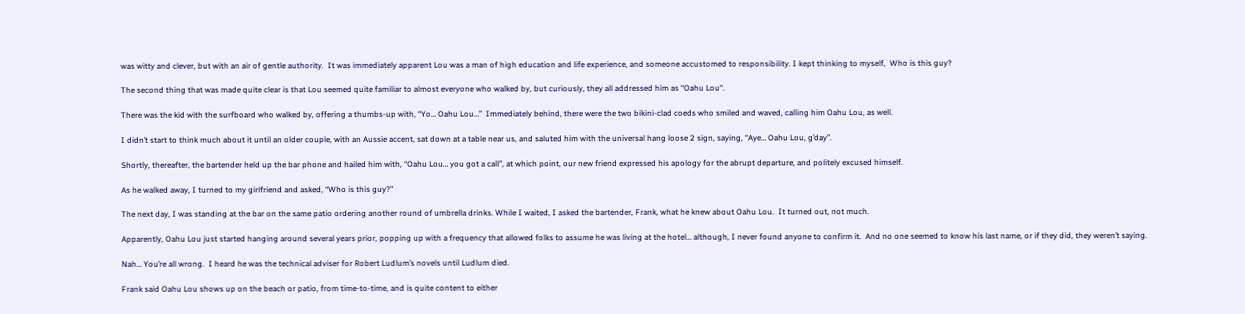was witty and clever, but with an air of gentle authority.  It was immediately apparent Lou was a man of high education and life experience, and someone accustomed to responsibility. I kept thinking to myself,  Who is this guy?

The second thing that was made quite clear is that Lou seemed quite familiar to almost everyone who walked by, but curiously, they all addressed him as “Oahu Lou“.

There was the kid with the surfboard who walked by, offering a thumbs-up with, “Yo… Oahu Lou…”  Immediately behind, there were the two bikini-clad coeds who smiled and waved, calling him Oahu Lou, as well.

I didn’t start to think much about it until an older couple, with an Aussie accent, sat down at a table near us, and saluted him with the universal hang loose 2 sign, saying, “Aye… Oahu Lou, g’day”.

Shortly, thereafter, the bartender held up the bar phone and hailed him with, “Oahu Lou… you got a call”, at which point, our new friend expressed his apology for the abrupt departure, and politely excused himself.

As he walked away, I turned to my girlfriend and asked, “Who is this guy?”

The next day, I was standing at the bar on the same patio ordering another round of umbrella drinks. While I waited, I asked the bartender, Frank, what he knew about Oahu Lou.  It turned out, not much.

Apparently, Oahu Lou just started hanging around several years prior, popping up with a frequency that allowed folks to assume he was living at the hotel… although, I never found anyone to confirm it.  And no one seemed to know his last name, or if they did, they weren’t saying.

Nah… You’re all wrong.  I heard he was the technical adviser for Robert Ludlum’s novels until Ludlum died.

Frank said Oahu Lou shows up on the beach or patio, from time-to-time, and is quite content to either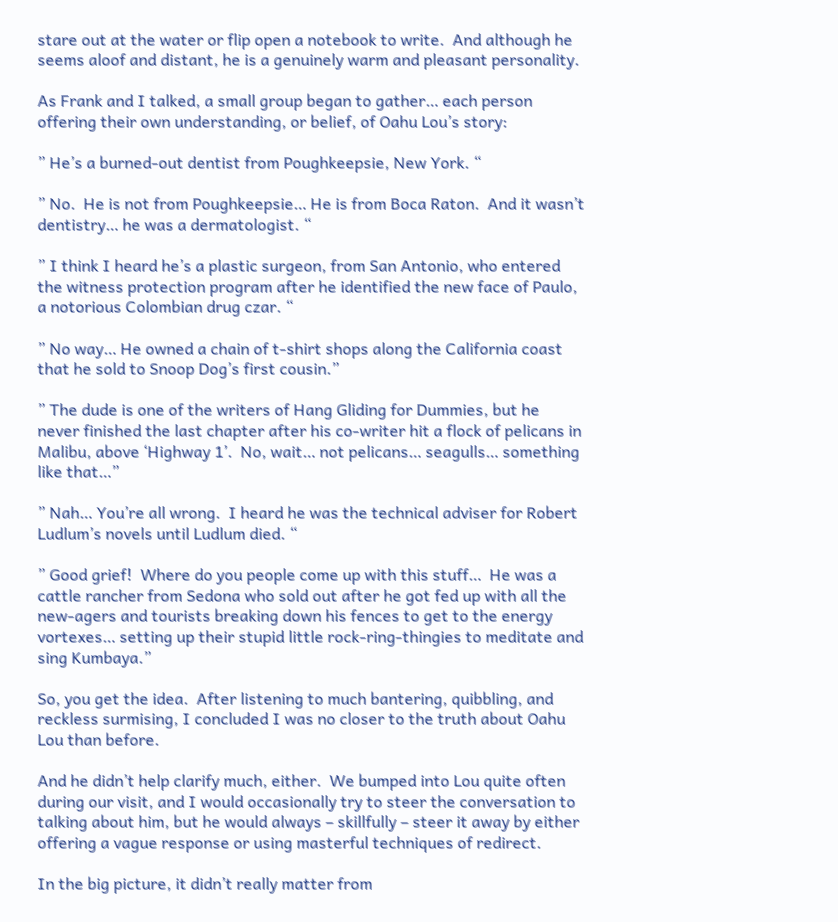stare out at the water or flip open a notebook to write.  And although he seems aloof and distant, he is a genuinely warm and pleasant personality.

As Frank and I talked, a small group began to gather… each person offering their own understanding, or belief, of Oahu Lou’s story:

” He’s a burned-out dentist from Poughkeepsie, New York. “

” No.  He is not from Poughkeepsie… He is from Boca Raton.  And it wasn’t dentistry… he was a dermatologist. “

” I think I heard he’s a plastic surgeon, from San Antonio, who entered the witness protection program after he identified the new face of Paulo, a notorious Colombian drug czar. “

” No way… He owned a chain of t-shirt shops along the California coast that he sold to Snoop Dog’s first cousin.”

” The dude is one of the writers of Hang Gliding for Dummies, but he never finished the last chapter after his co-writer hit a flock of pelicans in Malibu, above ‘Highway 1’.  No, wait… not pelicans… seagulls… something like that…”

” Nah… You’re all wrong.  I heard he was the technical adviser for Robert Ludlum’s novels until Ludlum died. “

” Good grief!  Where do you people come up with this stuff…  He was a cattle rancher from Sedona who sold out after he got fed up with all the new-agers and tourists breaking down his fences to get to the energy vortexes… setting up their stupid little rock-ring-thingies to meditate and sing Kumbaya.”

So, you get the idea.  After listening to much bantering, quibbling, and reckless surmising, I concluded I was no closer to the truth about Oahu Lou than before.

And he didn’t help clarify much, either.  We bumped into Lou quite often during our visit, and I would occasionally try to steer the conversation to talking about him, but he would always – skillfully – steer it away by either offering a vague response or using masterful techniques of redirect.

In the big picture, it didn’t really matter from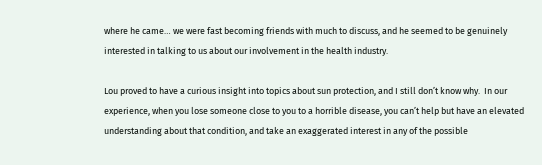where he came… we were fast becoming friends with much to discuss, and he seemed to be genuinely interested in talking to us about our involvement in the health industry.

Lou proved to have a curious insight into topics about sun protection, and I still don’t know why.  In our experience, when you lose someone close to you to a horrible disease, you can’t help but have an elevated understanding about that condition, and take an exaggerated interest in any of the possible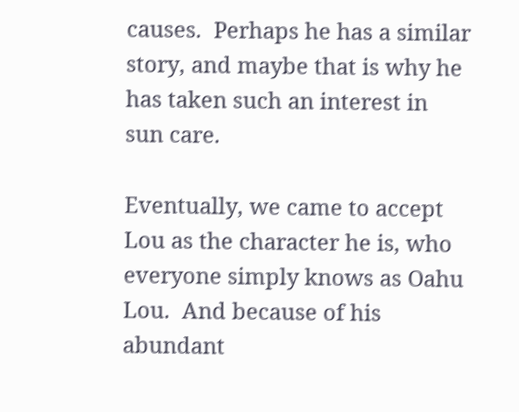causes.  Perhaps he has a similar story, and maybe that is why he has taken such an interest in sun care.

Eventually, we came to accept Lou as the character he is, who everyone simply knows as Oahu Lou.  And because of his abundant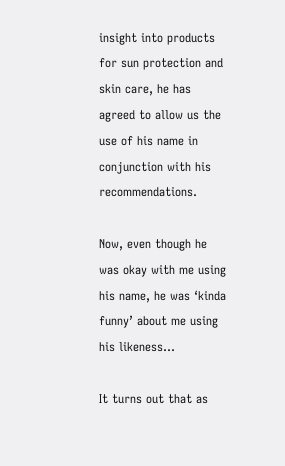insight into products for sun protection and skin care, he has agreed to allow us the use of his name in conjunction with his recommendations.

Now, even though he was okay with me using his name, he was ‘kinda funny’ about me using his likeness…

It turns out that as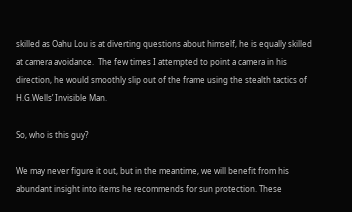skilled as Oahu Lou is at diverting questions about himself, he is equally skilled at camera avoidance.  The few times I attempted to point a camera in his direction, he would smoothly slip out of the frame using the stealth tactics of H.G.Wells’ Invisible Man.

So, who is this guy?

We may never figure it out, but in the meantime, we will benefit from his abundant insight into items he recommends for sun protection. These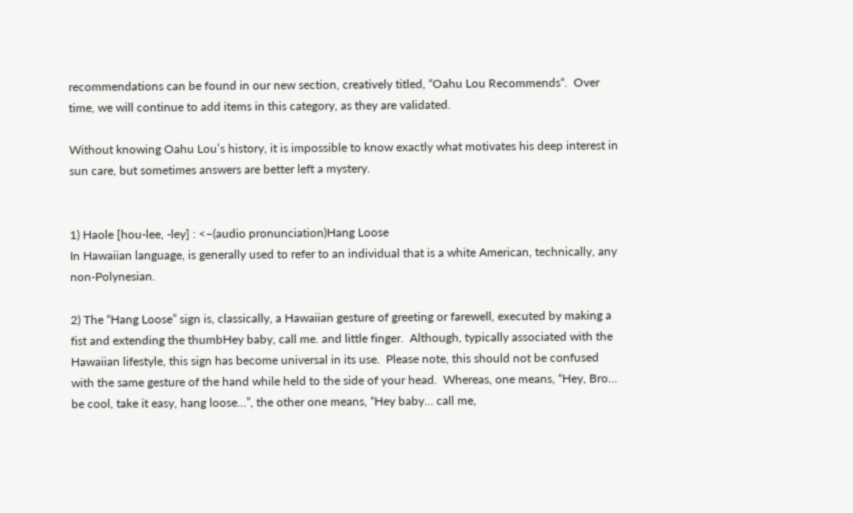recommendations can be found in our new section, creatively titled, “Oahu Lou Recommends“.  Over time, we will continue to add items in this category, as they are validated.

Without knowing Oahu Lou’s history, it is impossible to know exactly what motivates his deep interest in sun care, but sometimes answers are better left a mystery.


1) Haole [hou-lee, -ley] : <–(audio pronunciation)Hang Loose
In Hawaiian language, is generally used to refer to an individual that is a white American, technically, any non-Polynesian.

2) The “Hang Loose” sign is, classically, a Hawaiian gesture of greeting or farewell, executed by making a fist and extending the thumbHey baby, call me. and little finger.  Although, typically associated with the Hawaiian lifestyle, this sign has become universal in its use.  Please note, this should not be confused with the same gesture of the hand while held to the side of your head.  Whereas, one means, “Hey, Bro… be cool, take it easy, hang loose…”, the other one means, “Hey baby… call me,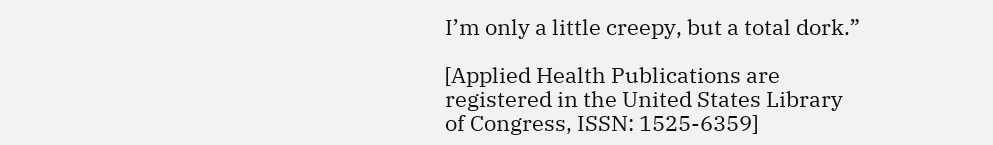I’m only a little creepy, but a total dork.”

[Applied Health Publications are registered in the United States Library of Congress, ISSN: 1525-6359]